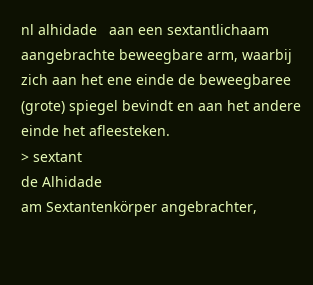nl alhidade   aan een sextantlichaam aangebrachte beweegbare arm, waarbij zich aan het ene einde de beweegbaree (grote) spiegel bevindt en aan het andere einde het afleesteken.
> sextant
de Alhidade
am Sextantenkörper angebrachter,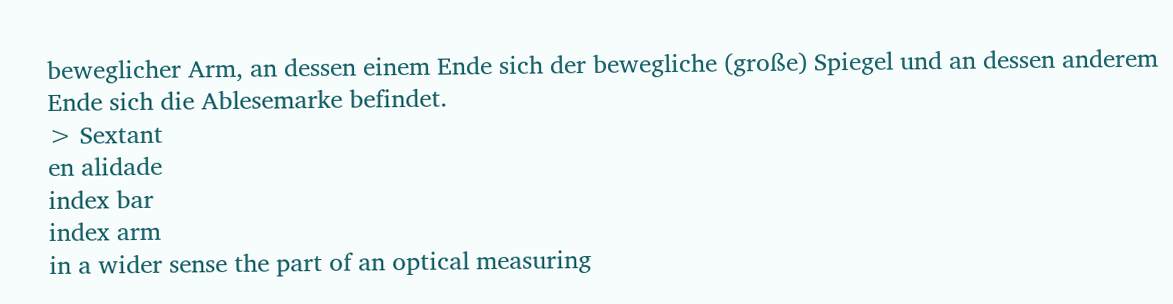beweglicher Arm, an dessen einem Ende sich der bewegliche (große) Spiegel und an dessen anderem Ende sich die Ablesemarke befindet.
> Sextant
en alidade
index bar
index arm
in a wider sense the part of an optical measuring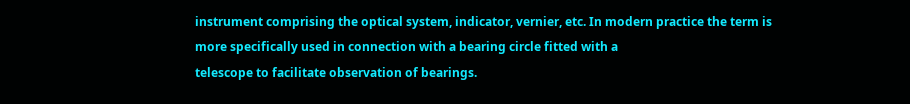instrument comprising the optical system, indicator, vernier, etc. In modern practice the term is
more specifically used in connection with a bearing circle fitted with a
telescope to facilitate observation of bearings.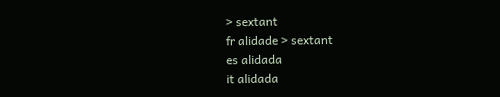> sextant
fr alidade > sextant
es alidada
it alidada